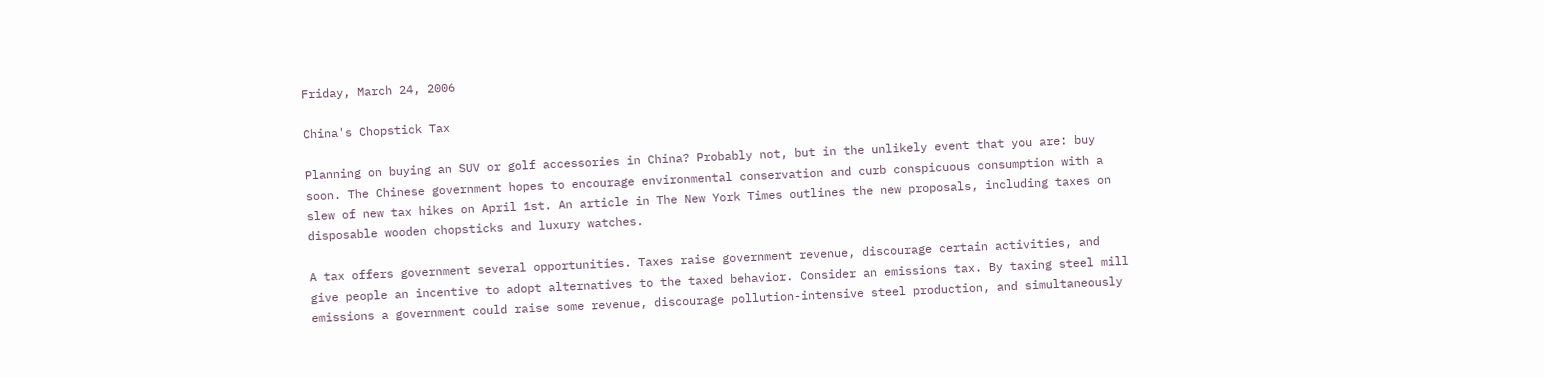Friday, March 24, 2006

China's Chopstick Tax

Planning on buying an SUV or golf accessories in China? Probably not, but in the unlikely event that you are: buy soon. The Chinese government hopes to encourage environmental conservation and curb conspicuous consumption with a slew of new tax hikes on April 1st. An article in The New York Times outlines the new proposals, including taxes on disposable wooden chopsticks and luxury watches.

A tax offers government several opportunities. Taxes raise government revenue, discourage certain activities, and give people an incentive to adopt alternatives to the taxed behavior. Consider an emissions tax. By taxing steel mill emissions a government could raise some revenue, discourage pollution-intensive steel production, and simultaneously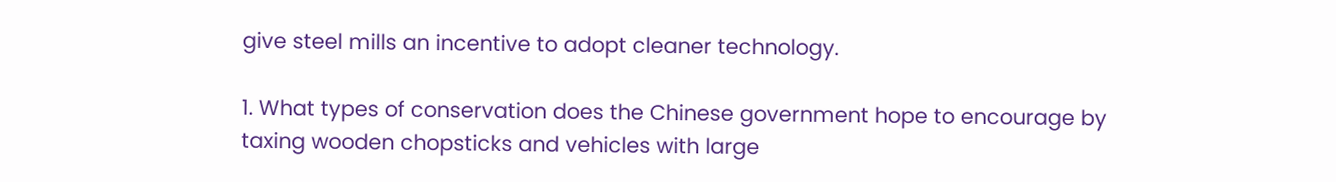give steel mills an incentive to adopt cleaner technology.

1. What types of conservation does the Chinese government hope to encourage by taxing wooden chopsticks and vehicles with large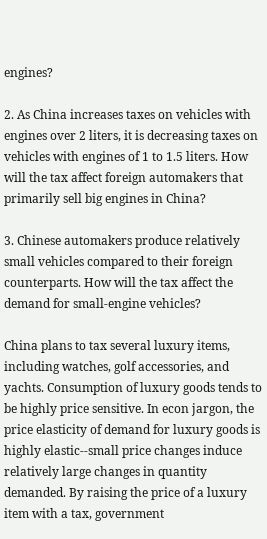engines?

2. As China increases taxes on vehicles with engines over 2 liters, it is decreasing taxes on vehicles with engines of 1 to 1.5 liters. How will the tax affect foreign automakers that primarily sell big engines in China?

3. Chinese automakers produce relatively small vehicles compared to their foreign counterparts. How will the tax affect the demand for small-engine vehicles?

China plans to tax several luxury items, including watches, golf accessories, and yachts. Consumption of luxury goods tends to be highly price sensitive. In econ jargon, the price elasticity of demand for luxury goods is highly elastic--small price changes induce relatively large changes in quantity demanded. By raising the price of a luxury item with a tax, government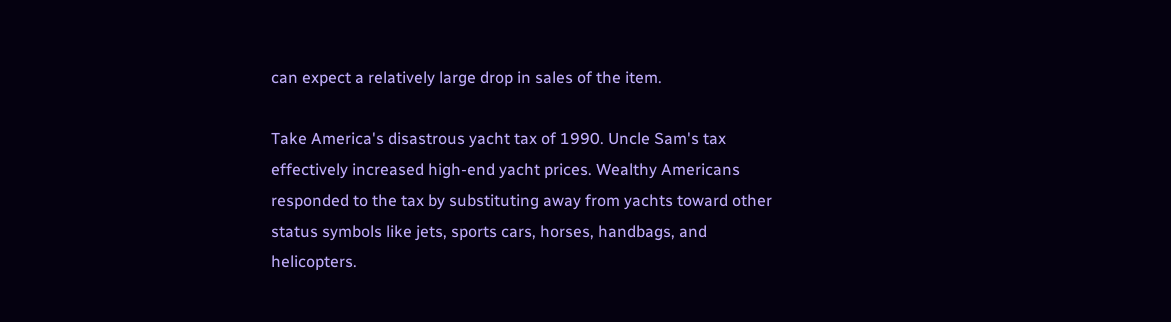can expect a relatively large drop in sales of the item.

Take America's disastrous yacht tax of 1990. Uncle Sam's tax effectively increased high-end yacht prices. Wealthy Americans responded to the tax by substituting away from yachts toward other status symbols like jets, sports cars, horses, handbags, and helicopters.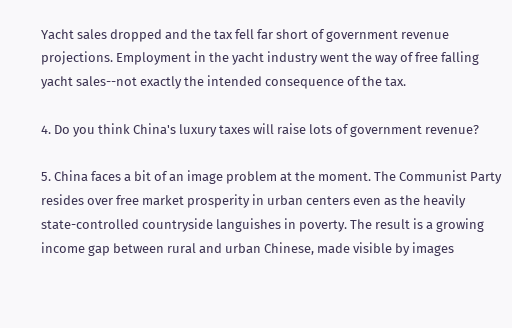Yacht sales dropped and the tax fell far short of government revenue projections. Employment in the yacht industry went the way of free falling yacht sales--not exactly the intended consequence of the tax.

4. Do you think China's luxury taxes will raise lots of government revenue?

5. China faces a bit of an image problem at the moment. The Communist Party resides over free market prosperity in urban centers even as the heavily state-controlled countryside languishes in poverty. The result is a growing income gap between rural and urban Chinese, made visible by images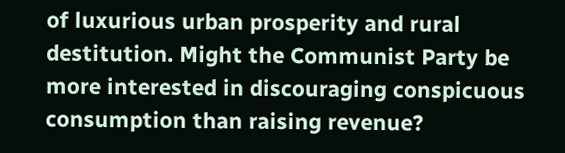of luxurious urban prosperity and rural destitution. Might the Communist Party be more interested in discouraging conspicuous consumption than raising revenue?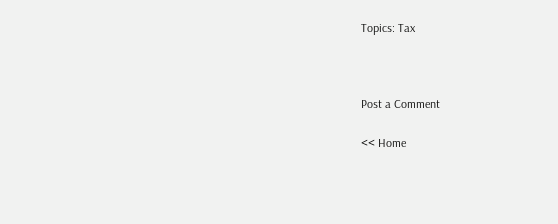Topics: Tax



Post a Comment

<< Home